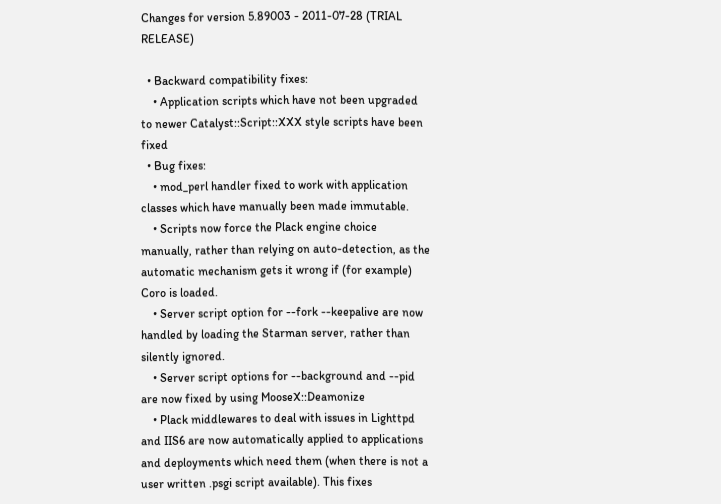Changes for version 5.89003 - 2011-07-28 (TRIAL RELEASE)

  • Backward compatibility fixes:
    • Application scripts which have not been upgraded to newer Catalyst::Script::XXX style scripts have been fixed
  • Bug fixes:
    • mod_perl handler fixed to work with application classes which have manually been made immutable.
    • Scripts now force the Plack engine choice manually, rather than relying on auto-detection, as the automatic mechanism gets it wrong if (for example) Coro is loaded.
    • Server script option for --fork --keepalive are now handled by loading the Starman server, rather than silently ignored.
    • Server script options for --background and --pid are now fixed by using MooseX::Deamonize
    • Plack middlewares to deal with issues in Lighttpd and IIS6 are now automatically applied to applications and deployments which need them (when there is not a user written .psgi script available). This fixes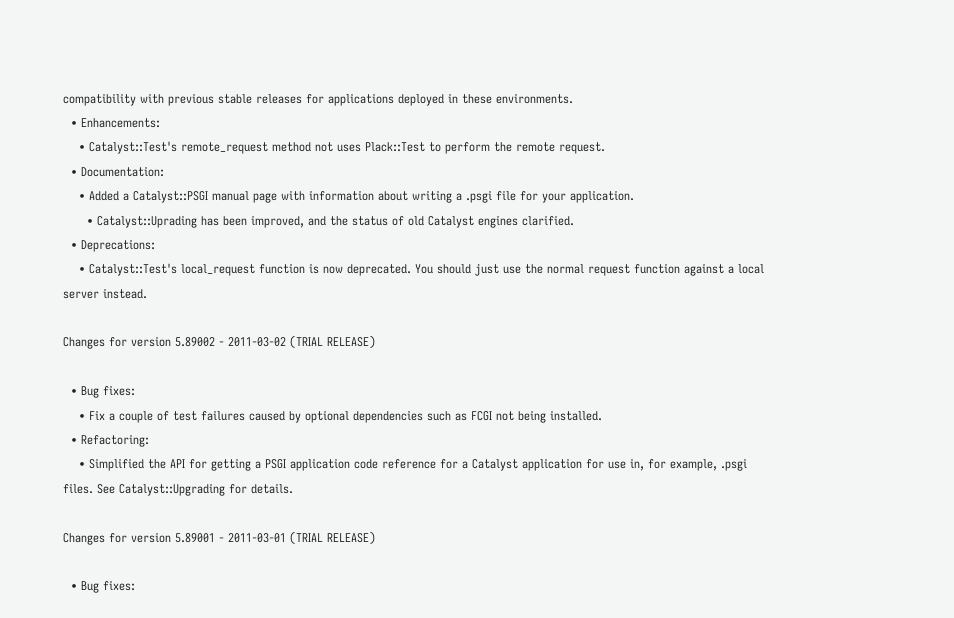compatibility with previous stable releases for applications deployed in these environments.
  • Enhancements:
    • Catalyst::Test's remote_request method not uses Plack::Test to perform the remote request.
  • Documentation:
    • Added a Catalyst::PSGI manual page with information about writing a .psgi file for your application.
      • Catalyst::Uprading has been improved, and the status of old Catalyst engines clarified.
  • Deprecations:
    • Catalyst::Test's local_request function is now deprecated. You should just use the normal request function against a local server instead.

Changes for version 5.89002 - 2011-03-02 (TRIAL RELEASE)

  • Bug fixes:
    • Fix a couple of test failures caused by optional dependencies such as FCGI not being installed.
  • Refactoring:
    • Simplified the API for getting a PSGI application code reference for a Catalyst application for use in, for example, .psgi files. See Catalyst::Upgrading for details.

Changes for version 5.89001 - 2011-03-01 (TRIAL RELEASE)

  • Bug fixes: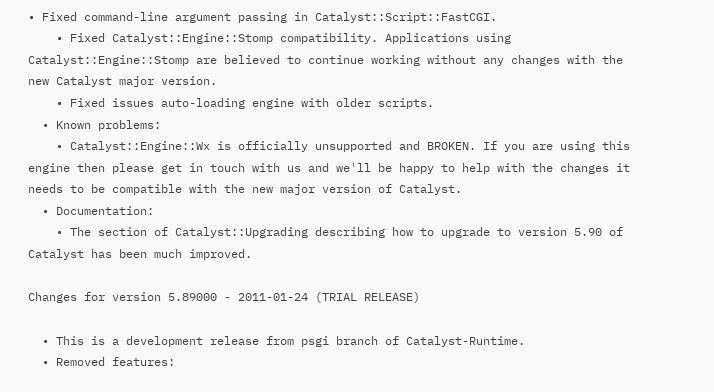• Fixed command-line argument passing in Catalyst::Script::FastCGI.
    • Fixed Catalyst::Engine::Stomp compatibility. Applications using Catalyst::Engine::Stomp are believed to continue working without any changes with the new Catalyst major version.
    • Fixed issues auto-loading engine with older scripts.
  • Known problems:
    • Catalyst::Engine::Wx is officially unsupported and BROKEN. If you are using this engine then please get in touch with us and we'll be happy to help with the changes it needs to be compatible with the new major version of Catalyst.
  • Documentation:
    • The section of Catalyst::Upgrading describing how to upgrade to version 5.90 of Catalyst has been much improved.

Changes for version 5.89000 - 2011-01-24 (TRIAL RELEASE)

  • This is a development release from psgi branch of Catalyst-Runtime.
  • Removed features: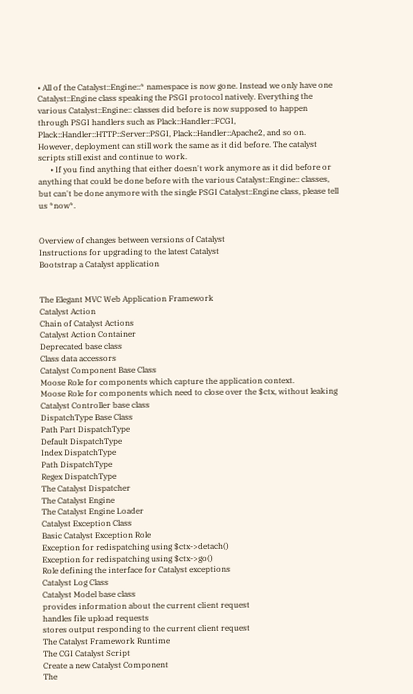• All of the Catalyst::Engine::* namespace is now gone. Instead we only have one Catalyst::Engine class speaking the PSGI protocol natively. Everything the various Catalyst::Engine:: classes did before is now supposed to happen through PSGI handlers such as Plack::Handler::FCGI, Plack::Handler::HTTP::Server::PSGI, Plack::Handler::Apache2, and so on. However, deployment can still work the same as it did before. The catalyst scripts still exist and continue to work.
      • If you find anything that either doesn't work anymore as it did before or anything that could be done before with the various Catalyst::Engine:: classes, but can't be done anymore with the single PSGI Catalyst::Engine class, please tell us *now*.


Overview of changes between versions of Catalyst
Instructions for upgrading to the latest Catalyst
Bootstrap a Catalyst application


The Elegant MVC Web Application Framework
Catalyst Action
Chain of Catalyst Actions
Catalyst Action Container
Deprecated base class
Class data accessors
Catalyst Component Base Class
Moose Role for components which capture the application context.
Moose Role for components which need to close over the $ctx, without leaking
Catalyst Controller base class
DispatchType Base Class
Path Part DispatchType
Default DispatchType
Index DispatchType
Path DispatchType
Regex DispatchType
The Catalyst Dispatcher
The Catalyst Engine
The Catalyst Engine Loader
Catalyst Exception Class
Basic Catalyst Exception Role
Exception for redispatching using $ctx->detach()
Exception for redispatching using $ctx->go()
Role defining the interface for Catalyst exceptions
Catalyst Log Class
Catalyst Model base class
provides information about the current client request
handles file upload requests
stores output responding to the current client request
The Catalyst Framework Runtime
The CGI Catalyst Script
Create a new Catalyst Component
The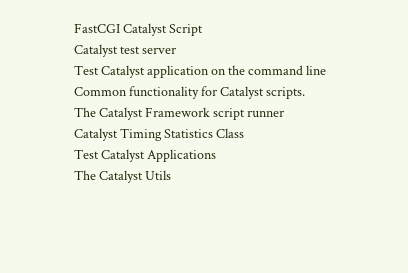FastCGI Catalyst Script
Catalyst test server
Test Catalyst application on the command line
Common functionality for Catalyst scripts.
The Catalyst Framework script runner
Catalyst Timing Statistics Class
Test Catalyst Applications
The Catalyst Utils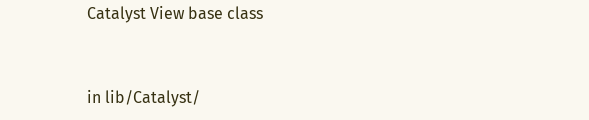Catalyst View base class


in lib/Catalyst/